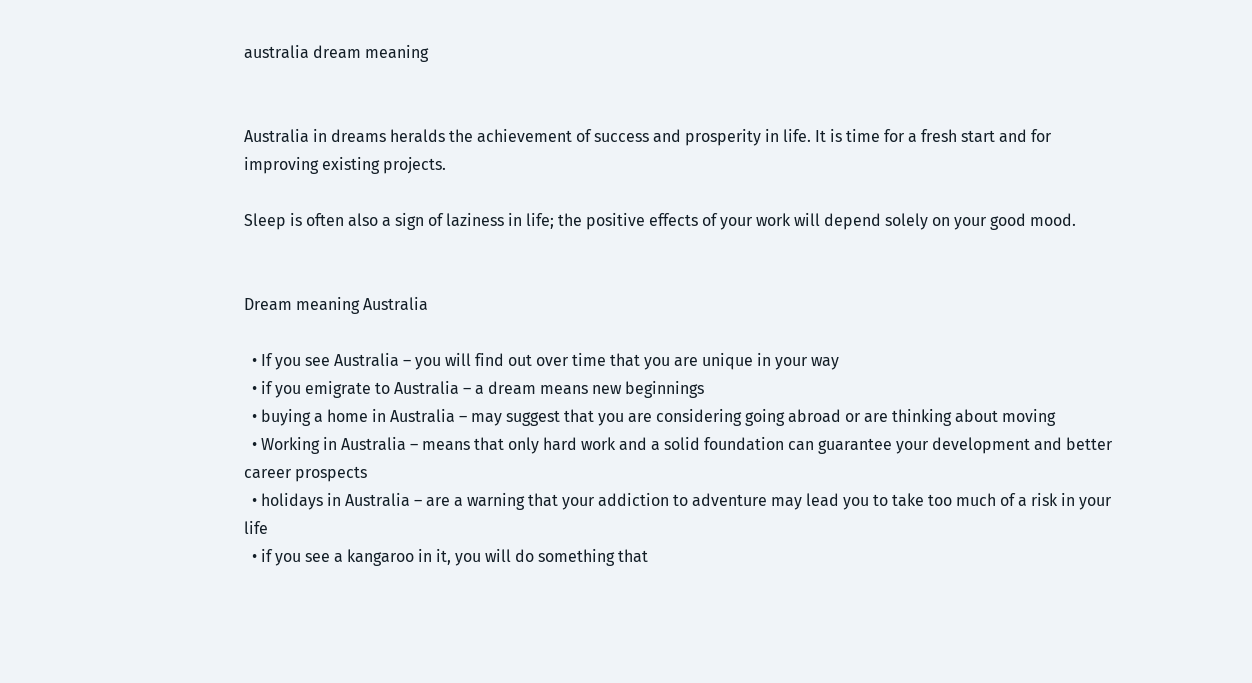australia dream meaning


Australia in dreams heralds the achievement of success and prosperity in life. It is time for a fresh start and for improving existing projects.

Sleep is often also a sign of laziness in life; the positive effects of your work will depend solely on your good mood.


Dream meaning Australia

  • If you see Australia – you will find out over time that you are unique in your way
  • if you emigrate to Australia – a dream means new beginnings
  • buying a home in Australia – may suggest that you are considering going abroad or are thinking about moving
  • Working in Australia – means that only hard work and a solid foundation can guarantee your development and better career prospects
  • holidays in Australia – are a warning that your addiction to adventure may lead you to take too much of a risk in your life
  • if you see a kangaroo in it, you will do something that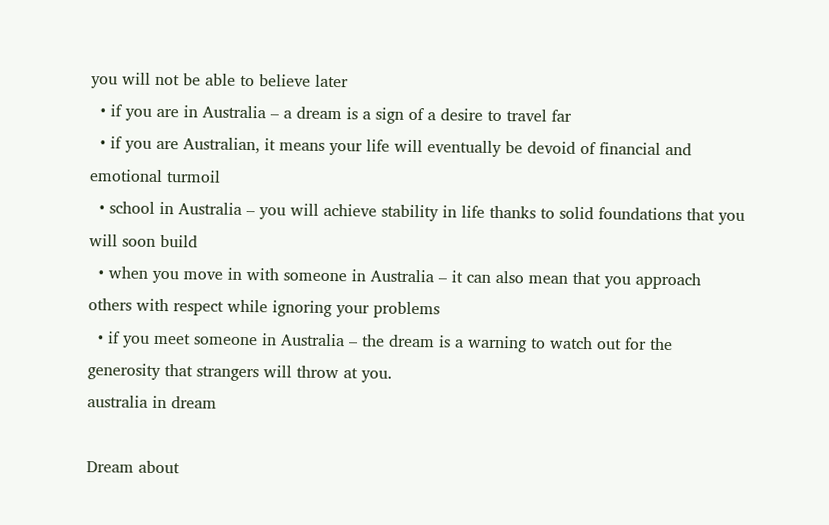you will not be able to believe later
  • if you are in Australia – a dream is a sign of a desire to travel far
  • if you are Australian, it means your life will eventually be devoid of financial and emotional turmoil
  • school in Australia – you will achieve stability in life thanks to solid foundations that you will soon build
  • when you move in with someone in Australia – it can also mean that you approach others with respect while ignoring your problems
  • if you meet someone in Australia – the dream is a warning to watch out for the generosity that strangers will throw at you.
australia in dream

Dream about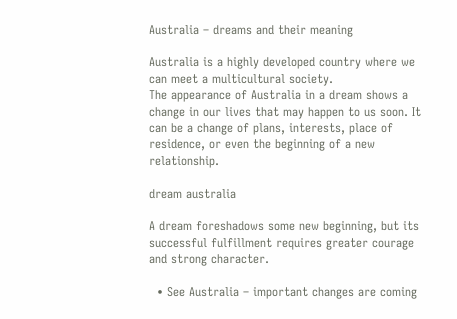Australia – dreams and their meaning

Australia is a highly developed country where we can meet a multicultural society.
The appearance of Australia in a dream shows a change in our lives that may happen to us soon. It can be a change of plans, interests, place of residence, or even the beginning of a new relationship.

dream australia

A dream foreshadows some new beginning, but its successful fulfillment requires greater courage and strong character.

  • See Australia – important changes are coming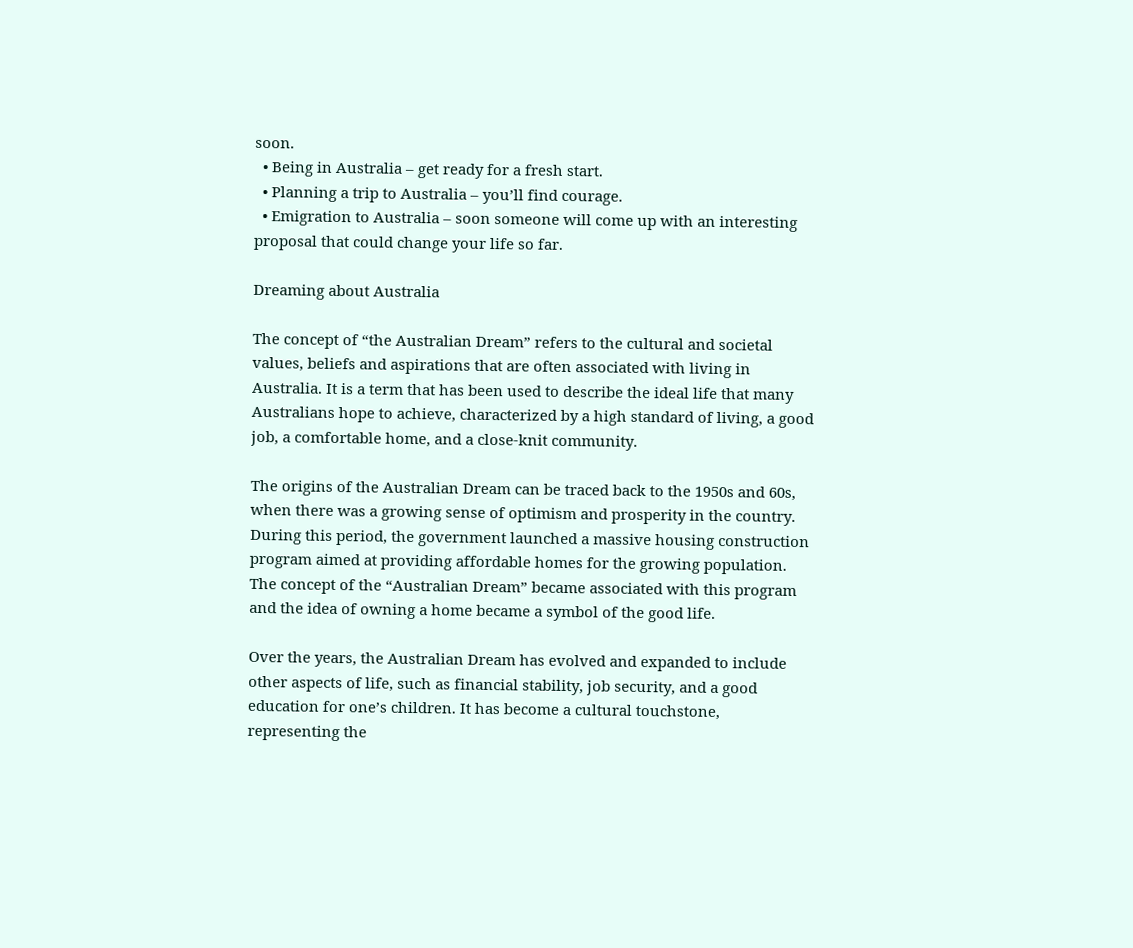soon.
  • Being in Australia – get ready for a fresh start.
  • Planning a trip to Australia – you’ll find courage.
  • Emigration to Australia – soon someone will come up with an interesting proposal that could change your life so far.

Dreaming about Australia

The concept of “the Australian Dream” refers to the cultural and societal values, beliefs and aspirations that are often associated with living in Australia. It is a term that has been used to describe the ideal life that many Australians hope to achieve, characterized by a high standard of living, a good job, a comfortable home, and a close-knit community.

The origins of the Australian Dream can be traced back to the 1950s and 60s, when there was a growing sense of optimism and prosperity in the country. During this period, the government launched a massive housing construction program aimed at providing affordable homes for the growing population. The concept of the “Australian Dream” became associated with this program and the idea of owning a home became a symbol of the good life.

Over the years, the Australian Dream has evolved and expanded to include other aspects of life, such as financial stability, job security, and a good education for one’s children. It has become a cultural touchstone, representing the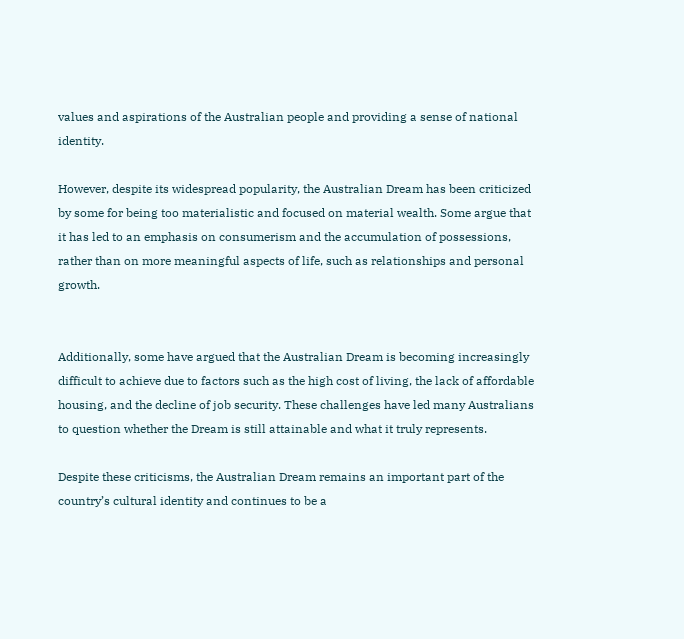values and aspirations of the Australian people and providing a sense of national identity.

However, despite its widespread popularity, the Australian Dream has been criticized by some for being too materialistic and focused on material wealth. Some argue that it has led to an emphasis on consumerism and the accumulation of possessions, rather than on more meaningful aspects of life, such as relationships and personal growth.


Additionally, some have argued that the Australian Dream is becoming increasingly difficult to achieve due to factors such as the high cost of living, the lack of affordable housing, and the decline of job security. These challenges have led many Australians to question whether the Dream is still attainable and what it truly represents.

Despite these criticisms, the Australian Dream remains an important part of the country’s cultural identity and continues to be a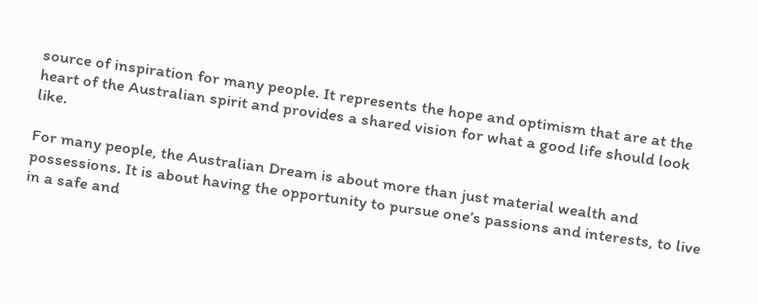source of inspiration for many people. It represents the hope and optimism that are at the heart of the Australian spirit and provides a shared vision for what a good life should look like.

For many people, the Australian Dream is about more than just material wealth and possessions. It is about having the opportunity to pursue one’s passions and interests, to live in a safe and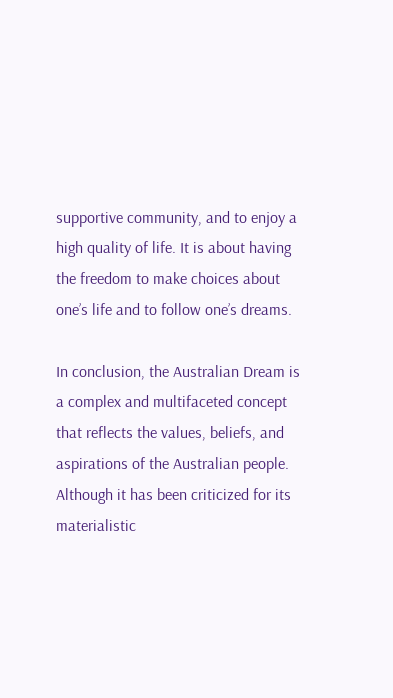supportive community, and to enjoy a high quality of life. It is about having the freedom to make choices about one’s life and to follow one’s dreams.

In conclusion, the Australian Dream is a complex and multifaceted concept that reflects the values, beliefs, and aspirations of the Australian people. Although it has been criticized for its materialistic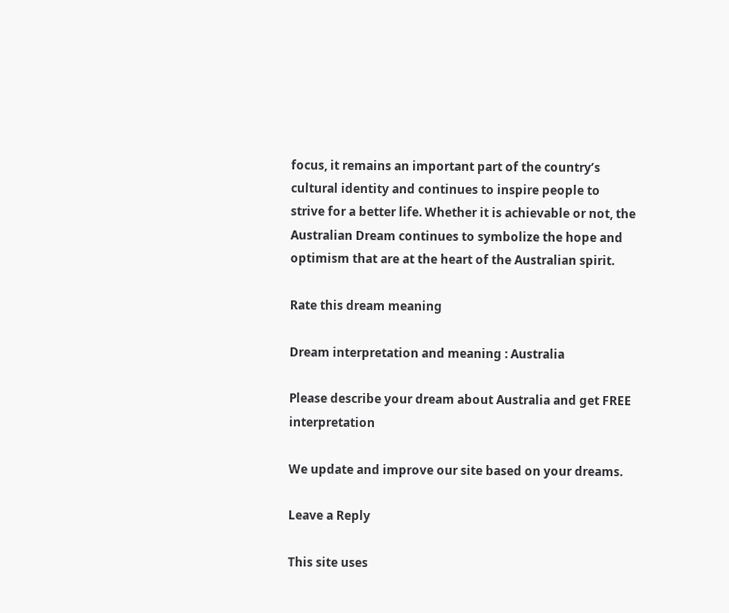focus, it remains an important part of the country’s cultural identity and continues to inspire people to strive for a better life. Whether it is achievable or not, the Australian Dream continues to symbolize the hope and optimism that are at the heart of the Australian spirit.

Rate this dream meaning

Dream interpretation and meaning : Australia

Please describe your dream about Australia and get FREE interpretation

We update and improve our site based on your dreams.

Leave a Reply

This site uses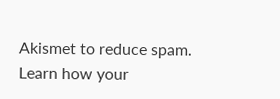Akismet to reduce spam. Learn how your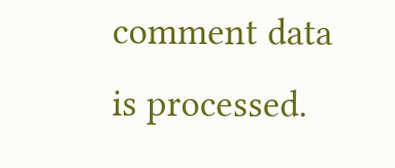comment data is processed.